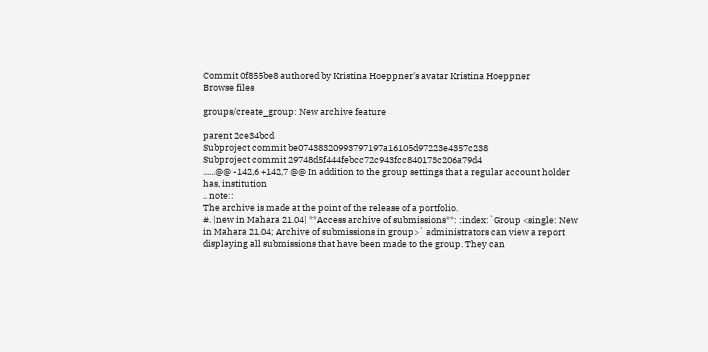Commit 0f855be8 authored by Kristina Hoeppner's avatar Kristina Hoeppner
Browse files

groups/create_group: New archive feature

parent 2ce34bcd
Subproject commit be07438320993797197a16105d97223e4357c238
Subproject commit 29748d5f444febcc72c943fcc840173c206a79d4
......@@ -142,6 +142,7 @@ In addition to the group settings that a regular account holder has, institution
.. note::
The archive is made at the point of the release of a portfolio.
#. |new in Mahara 21.04| **Access archive of submissions**: :index:`Group <single: New in Mahara 21.04; Archive of submissions in group>` administrators can view a report displaying all submissions that have been made to the group. They can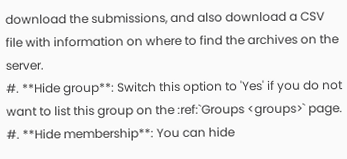download the submissions, and also download a CSV file with information on where to find the archives on the server.
#. **Hide group**: Switch this option to 'Yes' if you do not want to list this group on the :ref:`Groups <groups>` page.
#. **Hide membership**: You can hide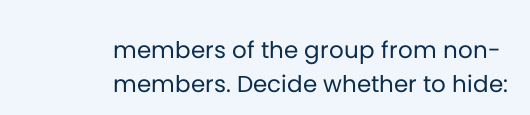members of the group from non-members. Decide whether to hide: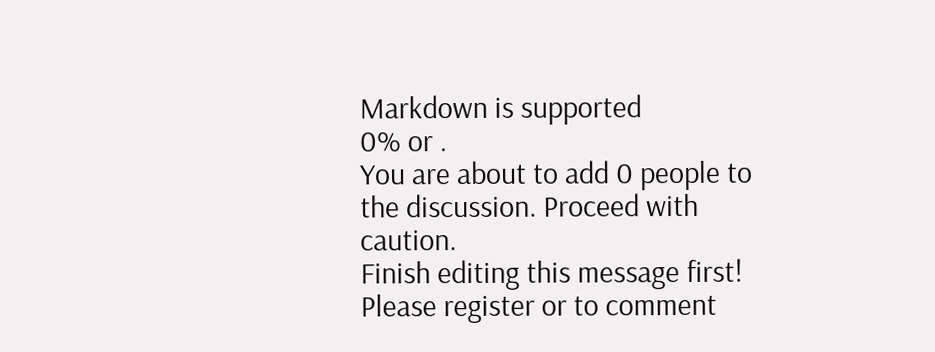Markdown is supported
0% or .
You are about to add 0 people to the discussion. Proceed with caution.
Finish editing this message first!
Please register or to comment